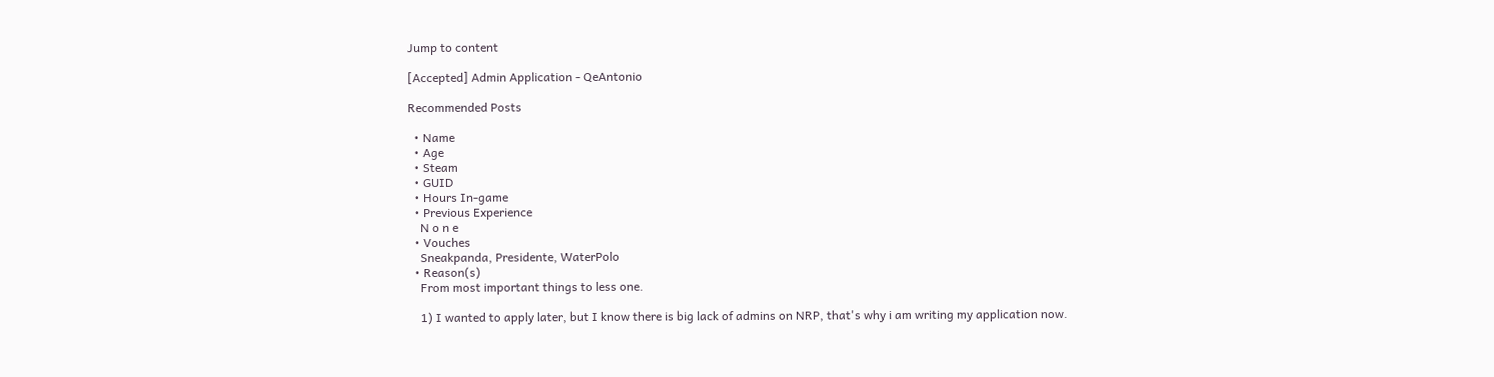Jump to content

[Accepted] Admin Application - QeAntonio

Recommended Posts

  • Name
  • Age
  • Steam
  • GUID
  • Hours In-game
  • Previous Experience
    N o n e
  • Vouches
    Sneakpanda, Presidente, WaterPolo
  • Reason(s)
    From most important things to less one.

    1) I wanted to apply later, but I know there is big lack of admins on NRP, that's why i am writing my application now.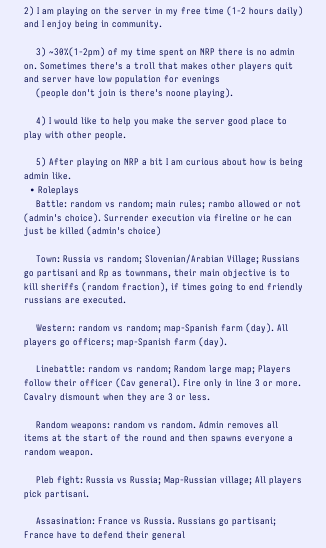2) I am playing on the server in my free time (1-2 hours daily) and I enjoy being in community.

    3) ~30%(1-2pm) of my time spent on NRP there is no admin on. Sometimes there's a troll that makes other players quit and server have low population for evenings
    (people don't join is there's noone playing).

    4) I would like to help you make the server good place to play with other people.

    5) After playing on NRP a bit I am curious about how is being admin like.
  • Roleplays
    Battle: random vs random; main rules; rambo allowed or not (admin's choice). Surrender execution via fireline or he can just be killed (admin's choice)

    Town: Russia vs random; Slovenian/Arabian Village; Russians go partisani and Rp as townmans, their main objective is to kill sheriffs (random fraction), if times going to end friendly russians are executed.

    Western: random vs random; map-Spanish farm (day). All players go officers; map-Spanish farm (day).

    Linebattle: random vs random; Random large map; Players follow their officer (Cav general). Fire only in line 3 or more. Cavalry dismount when they are 3 or less.

    Random weapons: random vs random. Admin removes all items at the start of the round and then spawns everyone a random weapon.

    Pleb fight: Russia vs Russia; Map-Russian village; All players pick partisani.

    Assasination: France vs Russia. Russians go partisani; France have to defend their general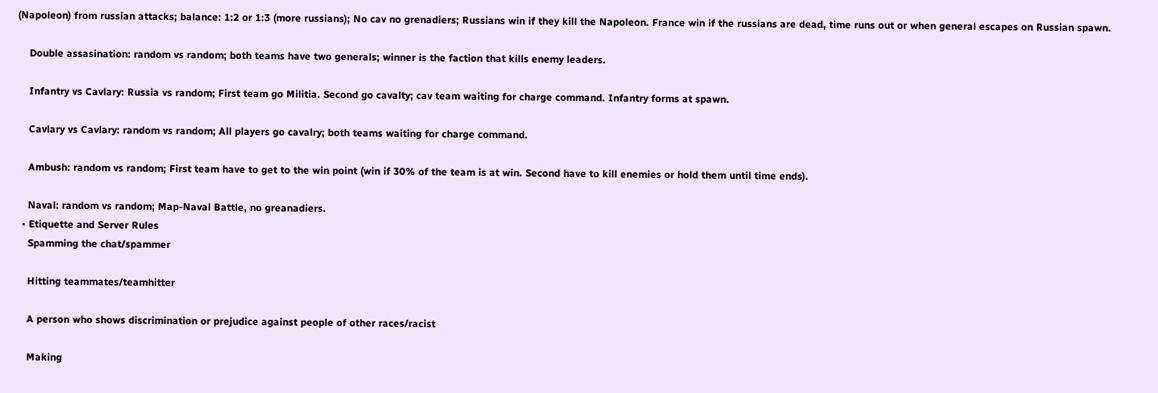(Napoleon) from russian attacks; balance: 1:2 or 1:3 (more russians); No cav no grenadiers; Russians win if they kill the Napoleon. France win if the russians are dead, time runs out or when general escapes on Russian spawn.

    Double assasination: random vs random; both teams have two generals; winner is the faction that kills enemy leaders.

    Infantry vs Cavlary: Russia vs random; First team go Militia. Second go cavalty; cav team waiting for charge command. Infantry forms at spawn.

    Cavlary vs Cavlary: random vs random; All players go cavalry; both teams waiting for charge command.

    Ambush: random vs random; First team have to get to the win point (win if 30% of the team is at win. Second have to kill enemies or hold them until time ends).

    Naval: random vs random; Map-Naval Battle, no greanadiers.
  • Etiquette and Server Rules
    Spamming the chat/spammer

    Hitting teammates/teamhitter

    A person who shows discrimination or prejudice against people of other races/racist

    Making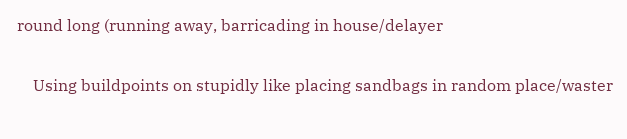round long (running away, barricading in house/delayer

    Using buildpoints on stupidly like placing sandbags in random place/waster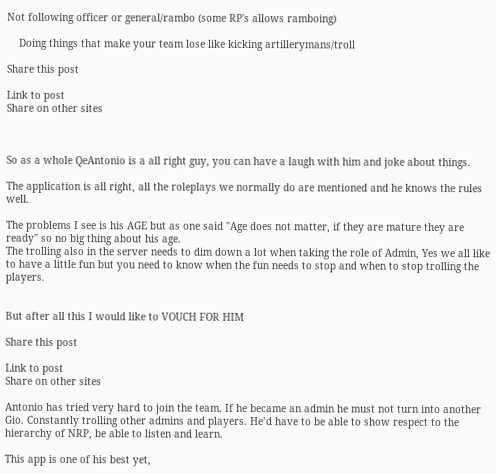Not following officer or general/rambo (some RP's allows ramboing)

    Doing things that make your team lose like kicking artillerymans/troll

Share this post

Link to post
Share on other sites



So as a whole QeAntonio is a all right guy, you can have a laugh with him and joke about things.

The application is all right, all the roleplays we normally do are mentioned and he knows the rules well.

The problems I see is his AGE but as one said "Age does not matter, if they are mature they are ready" so no big thing about his age.
The trolling also in the server needs to dim down a lot when taking the role of Admin, Yes we all like to have a little fun but you need to know when the fun needs to stop and when to stop trolling the players.


But after all this I would like to VOUCH FOR HIM

Share this post

Link to post
Share on other sites

Antonio has tried very hard to join the team. If he became an admin he must not turn into another Gio. Constantly trolling other admins and players. He’d have to be able to show respect to the hierarchy of NRP, be able to listen and learn.

This app is one of his best yet,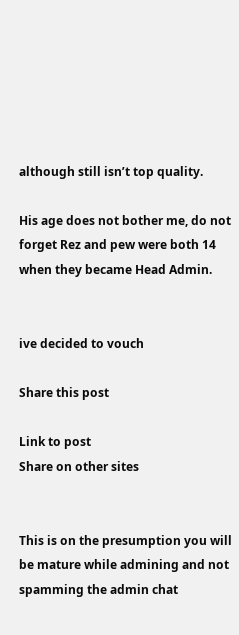although still isn’t top quality.

His age does not bother me, do not forget Rez and pew were both 14 when they became Head Admin.


ive decided to vouch

Share this post

Link to post
Share on other sites


This is on the presumption you will be mature while admining and not spamming the admin chat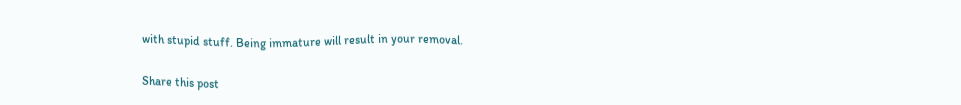with stupid stuff. Being immature will result in your removal.

Share this post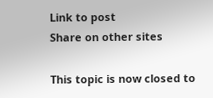Link to post
Share on other sites

This topic is now closed to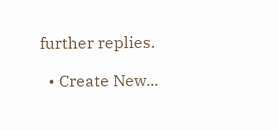further replies.

  • Create New...